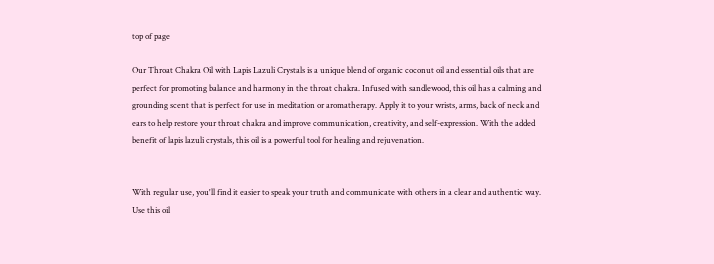top of page

Our Throat Chakra Oil with Lapis Lazuli Crystals is a unique blend of organic coconut oil and essential oils that are perfect for promoting balance and harmony in the throat chakra. Infused with sandlewood, this oil has a calming and grounding scent that is perfect for use in meditation or aromatherapy. Apply it to your wrists, arms, back of neck and ears to help restore your throat chakra and improve communication, creativity, and self-expression. With the added benefit of lapis lazuli crystals, this oil is a powerful tool for healing and rejuvenation.


With regular use, you'll find it easier to speak your truth and communicate with others in a clear and authentic way. Use this oil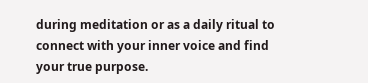during meditation or as a daily ritual to connect with your inner voice and find your true purpose.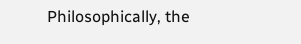Philosophically, the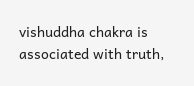vishuddha chakra is associated with truth,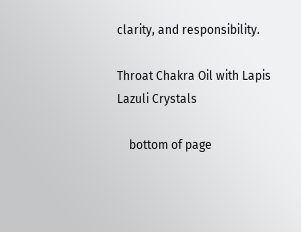clarity, and responsibility.

Throat Chakra Oil with Lapis Lazuli Crystals

    bottom of page